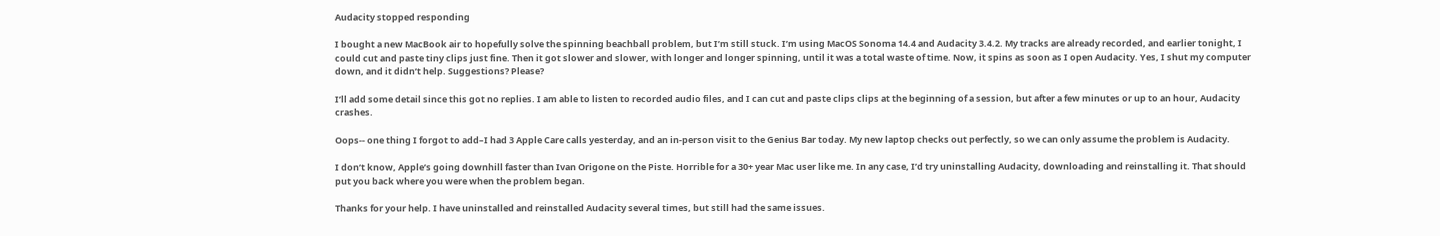Audacity stopped responding

I bought a new MacBook air to hopefully solve the spinning beachball problem, but I’m still stuck. I’m using MacOS Sonoma 14.4 and Audacity 3.4.2. My tracks are already recorded, and earlier tonight, I could cut and paste tiny clips just fine. Then it got slower and slower, with longer and longer spinning, until it was a total waste of time. Now, it spins as soon as I open Audacity. Yes, I shut my computer down, and it didn’t help. Suggestions? Please?

I’ll add some detail since this got no replies. I am able to listen to recorded audio files, and I can cut and paste clips clips at the beginning of a session, but after a few minutes or up to an hour, Audacity crashes.

Oops-- one thing I forgot to add–I had 3 Apple Care calls yesterday, and an in-person visit to the Genius Bar today. My new laptop checks out perfectly, so we can only assume the problem is Audacity.

I don’t know, Apple’s going downhill faster than Ivan Origone on the Piste. Horrible for a 30+ year Mac user like me. In any case, I’d try uninstalling Audacity, downloading and reinstalling it. That should put you back where you were when the problem began.

Thanks for your help. I have uninstalled and reinstalled Audacity several times, but still had the same issues.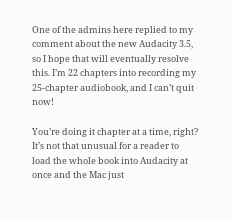One of the admins here replied to my comment about the new Audacity 3.5, so I hope that will eventually resolve this. I’m 22 chapters into recording my 25-chapter audiobook, and I can’t quit now!

You’re doing it chapter at a time, right? It’s not that unusual for a reader to load the whole book into Audacity at once and the Mac just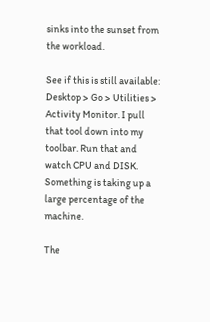sinks into the sunset from the workload.

See if this is still available: Desktop > Go > Utilities > Activity Monitor. I pull that tool down into my toolbar. Run that and watch CPU and DISK. Something is taking up a large percentage of the machine.

The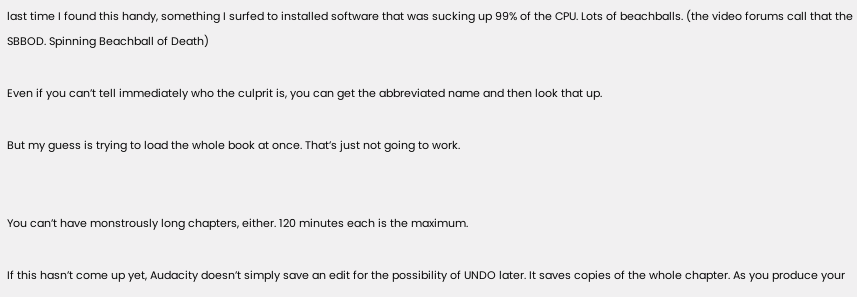last time I found this handy, something I surfed to installed software that was sucking up 99% of the CPU. Lots of beachballs. (the video forums call that the SBBOD. Spinning Beachball of Death)

Even if you can’t tell immediately who the culprit is, you can get the abbreviated name and then look that up.

But my guess is trying to load the whole book at once. That’s just not going to work.


You can’t have monstrously long chapters, either. 120 minutes each is the maximum.

If this hasn’t come up yet, Audacity doesn’t simply save an edit for the possibility of UNDO later. It saves copies of the whole chapter. As you produce your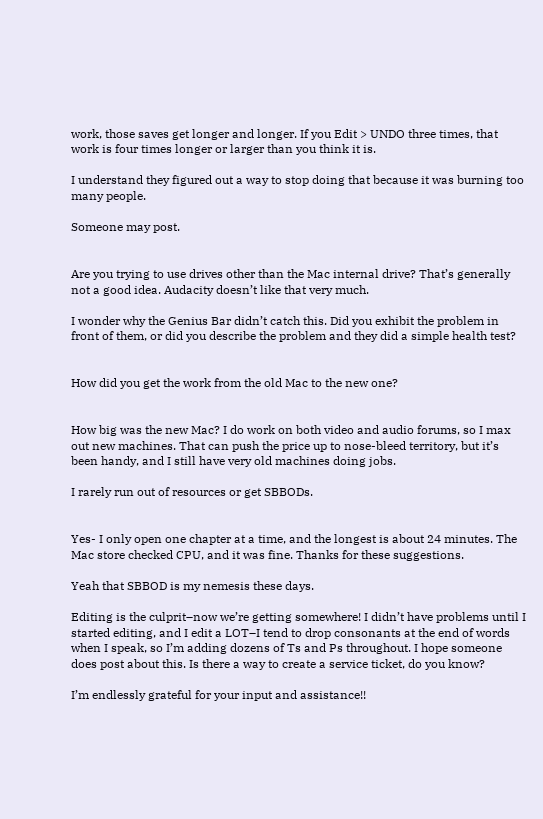work, those saves get longer and longer. If you Edit > UNDO three times, that work is four times longer or larger than you think it is.

I understand they figured out a way to stop doing that because it was burning too many people.

Someone may post.


Are you trying to use drives other than the Mac internal drive? That’s generally not a good idea. Audacity doesn’t like that very much.

I wonder why the Genius Bar didn’t catch this. Did you exhibit the problem in front of them, or did you describe the problem and they did a simple health test?


How did you get the work from the old Mac to the new one?


How big was the new Mac? I do work on both video and audio forums, so I max out new machines. That can push the price up to nose-bleed territory, but it’s been handy, and I still have very old machines doing jobs.

I rarely run out of resources or get SBBODs.


Yes- I only open one chapter at a time, and the longest is about 24 minutes. The Mac store checked CPU, and it was fine. Thanks for these suggestions.

Yeah that SBBOD is my nemesis these days.

Editing is the culprit–now we’re getting somewhere! I didn’t have problems until I started editing, and I edit a LOT–I tend to drop consonants at the end of words when I speak, so I’m adding dozens of Ts and Ps throughout. I hope someone does post about this. Is there a way to create a service ticket, do you know?

I’m endlessly grateful for your input and assistance!!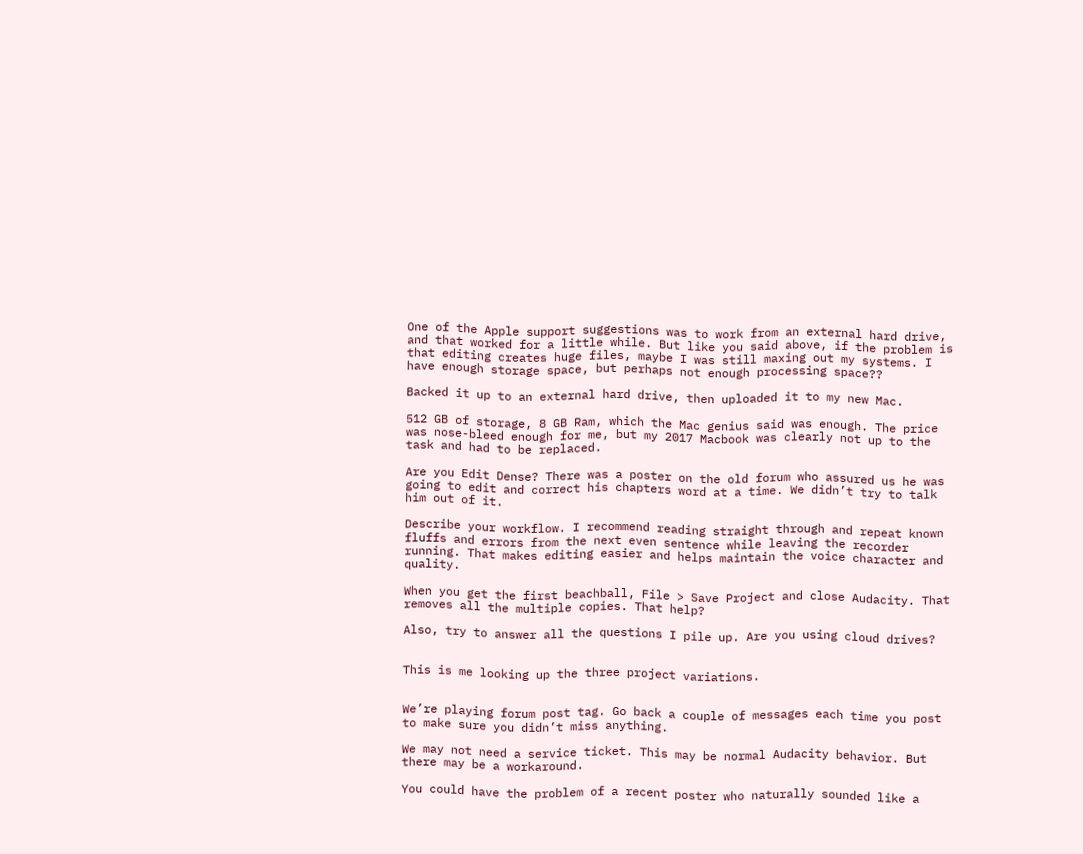One of the Apple support suggestions was to work from an external hard drive, and that worked for a little while. But like you said above, if the problem is that editing creates huge files, maybe I was still maxing out my systems. I have enough storage space, but perhaps not enough processing space??

Backed it up to an external hard drive, then uploaded it to my new Mac.

512 GB of storage, 8 GB Ram, which the Mac genius said was enough. The price was nose-bleed enough for me, but my 2017 Macbook was clearly not up to the task and had to be replaced.

Are you Edit Dense? There was a poster on the old forum who assured us he was going to edit and correct his chapters word at a time. We didn’t try to talk him out of it.

Describe your workflow. I recommend reading straight through and repeat known fluffs and errors from the next even sentence while leaving the recorder running. That makes editing easier and helps maintain the voice character and quality.

When you get the first beachball, File > Save Project and close Audacity. That removes all the multiple copies. That help?

Also, try to answer all the questions I pile up. Are you using cloud drives?


This is me looking up the three project variations.


We’re playing forum post tag. Go back a couple of messages each time you post to make sure you didn’t miss anything.

We may not need a service ticket. This may be normal Audacity behavior. But there may be a workaround.

You could have the problem of a recent poster who naturally sounded like a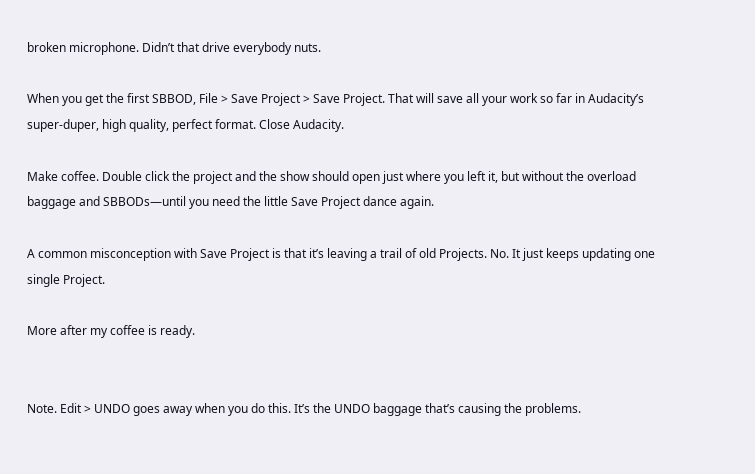broken microphone. Didn’t that drive everybody nuts.

When you get the first SBBOD, File > Save Project > Save Project. That will save all your work so far in Audacity’s super-duper, high quality, perfect format. Close Audacity.

Make coffee. Double click the project and the show should open just where you left it, but without the overload baggage and SBBODs—until you need the little Save Project dance again.

A common misconception with Save Project is that it’s leaving a trail of old Projects. No. It just keeps updating one single Project.

More after my coffee is ready.


Note. Edit > UNDO goes away when you do this. It’s the UNDO baggage that’s causing the problems.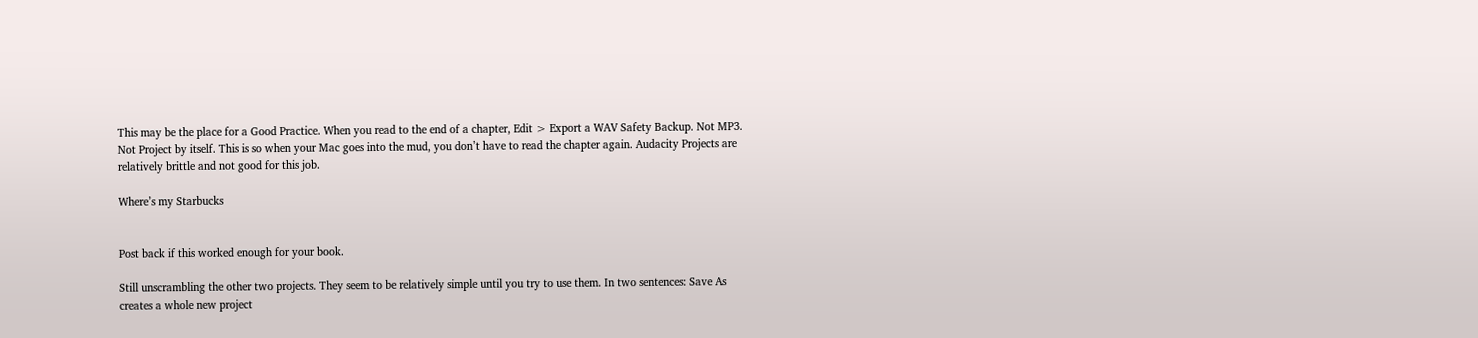This may be the place for a Good Practice. When you read to the end of a chapter, Edit > Export a WAV Safety Backup. Not MP3. Not Project by itself. This is so when your Mac goes into the mud, you don’t have to read the chapter again. Audacity Projects are relatively brittle and not good for this job.

Where’s my Starbucks


Post back if this worked enough for your book.

Still unscrambling the other two projects. They seem to be relatively simple until you try to use them. In two sentences: Save As creates a whole new project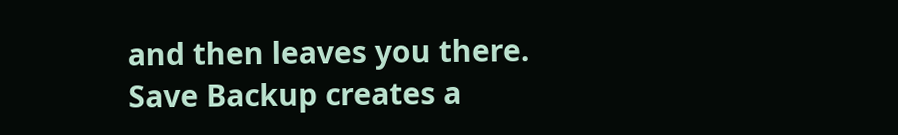and then leaves you there. Save Backup creates a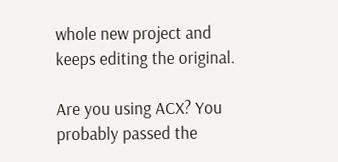whole new project and keeps editing the original.

Are you using ACX? You probably passed the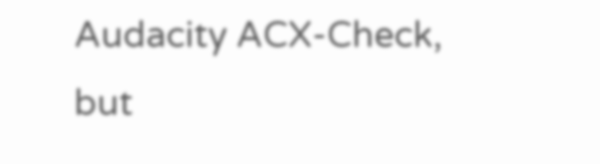Audacity ACX-Check, but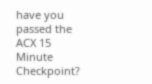have you passed the ACX 15 Minute Checkpoint?